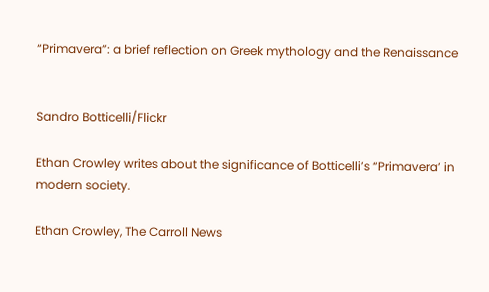“Primavera”: a brief reflection on Greek mythology and the Renaissance


Sandro Botticelli/Flickr

Ethan Crowley writes about the significance of Botticelli’s “Primavera’ in modern society.

Ethan Crowley, The Carroll News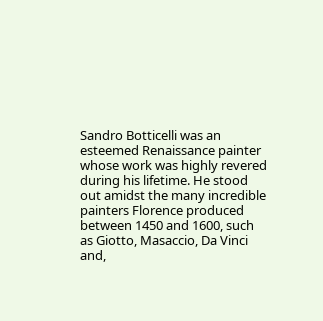Sandro Botticelli was an esteemed Renaissance painter whose work was highly revered during his lifetime. He stood out amidst the many incredible painters Florence produced between 1450 and 1600, such as Giotto, Masaccio, Da Vinci and,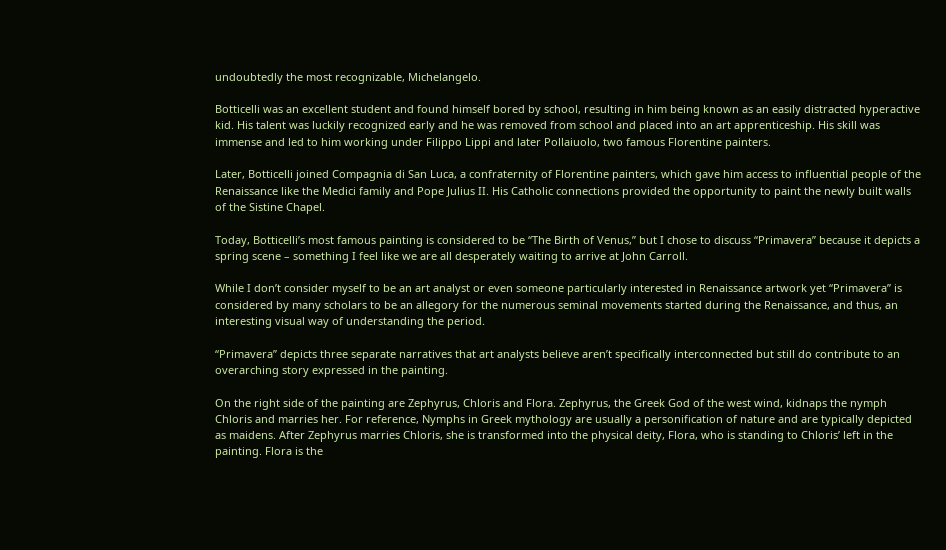undoubtedly the most recognizable, Michelangelo.

Botticelli was an excellent student and found himself bored by school, resulting in him being known as an easily distracted hyperactive kid. His talent was luckily recognized early and he was removed from school and placed into an art apprenticeship. His skill was immense and led to him working under Filippo Lippi and later Pollaiuolo, two famous Florentine painters.

Later, Botticelli joined Compagnia di San Luca, a confraternity of Florentine painters, which gave him access to influential people of the Renaissance like the Medici family and Pope Julius II. His Catholic connections provided the opportunity to paint the newly built walls of the Sistine Chapel.

Today, Botticelli’s most famous painting is considered to be “The Birth of Venus,” but I chose to discuss “Primavera” because it depicts a spring scene – something I feel like we are all desperately waiting to arrive at John Carroll.

While I don’t consider myself to be an art analyst or even someone particularly interested in Renaissance artwork yet “Primavera” is considered by many scholars to be an allegory for the numerous seminal movements started during the Renaissance, and thus, an interesting visual way of understanding the period.

“Primavera” depicts three separate narratives that art analysts believe aren’t specifically interconnected but still do contribute to an overarching story expressed in the painting.

On the right side of the painting are Zephyrus, Chloris and Flora. Zephyrus, the Greek God of the west wind, kidnaps the nymph Chloris and marries her. For reference, Nymphs in Greek mythology are usually a personification of nature and are typically depicted as maidens. After Zephyrus marries Chloris, she is transformed into the physical deity, Flora, who is standing to Chloris’ left in the painting. Flora is the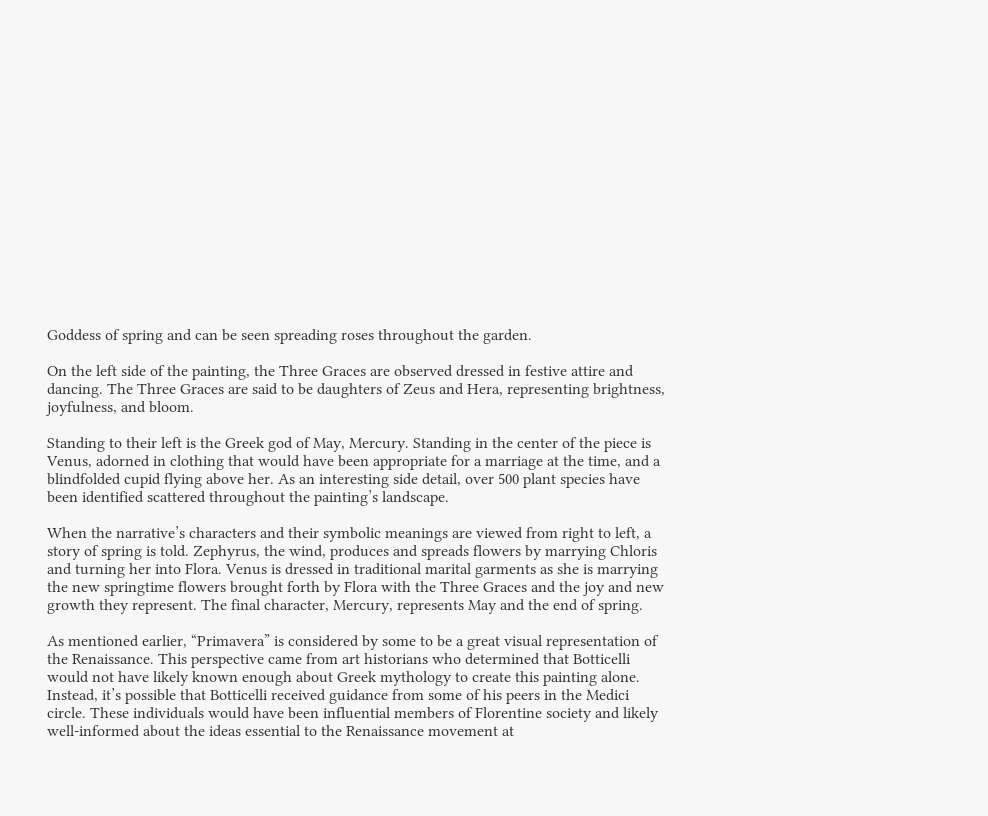Goddess of spring and can be seen spreading roses throughout the garden.

On the left side of the painting, the Three Graces are observed dressed in festive attire and dancing. The Three Graces are said to be daughters of Zeus and Hera, representing brightness, joyfulness, and bloom.

Standing to their left is the Greek god of May, Mercury. Standing in the center of the piece is Venus, adorned in clothing that would have been appropriate for a marriage at the time, and a blindfolded cupid flying above her. As an interesting side detail, over 500 plant species have been identified scattered throughout the painting’s landscape.

When the narrative’s characters and their symbolic meanings are viewed from right to left, a story of spring is told. Zephyrus, the wind, produces and spreads flowers by marrying Chloris and turning her into Flora. Venus is dressed in traditional marital garments as she is marrying the new springtime flowers brought forth by Flora with the Three Graces and the joy and new growth they represent. The final character, Mercury, represents May and the end of spring.

As mentioned earlier, “Primavera” is considered by some to be a great visual representation of the Renaissance. This perspective came from art historians who determined that Botticelli would not have likely known enough about Greek mythology to create this painting alone. Instead, it’s possible that Botticelli received guidance from some of his peers in the Medici circle. These individuals would have been influential members of Florentine society and likely well-informed about the ideas essential to the Renaissance movement at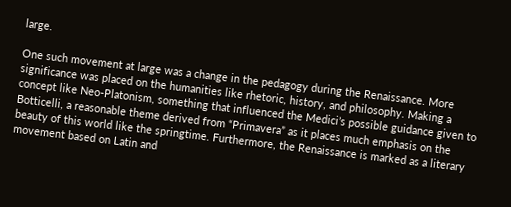large.

One such movement at large was a change in the pedagogy during the Renaissance. More significance was placed on the humanities like rhetoric, history, and philosophy. Making a concept like Neo-Platonism, something that influenced the Medici’s possible guidance given to Botticelli, a reasonable theme derived from “Primavera” as it places much emphasis on the beauty of this world like the springtime. Furthermore, the Renaissance is marked as a literary movement based on Latin and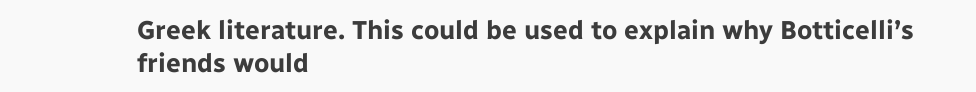Greek literature. This could be used to explain why Botticelli’s friends would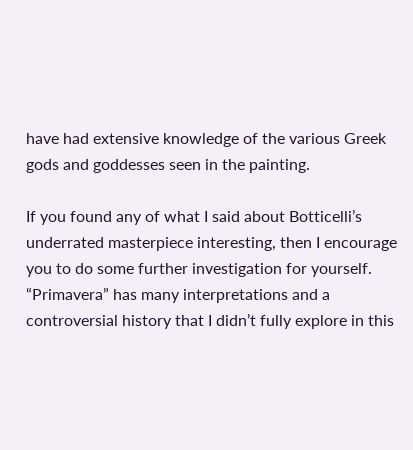have had extensive knowledge of the various Greek gods and goddesses seen in the painting.

If you found any of what I said about Botticelli’s underrated masterpiece interesting, then I encourage you to do some further investigation for yourself. “Primavera” has many interpretations and a controversial history that I didn’t fully explore in this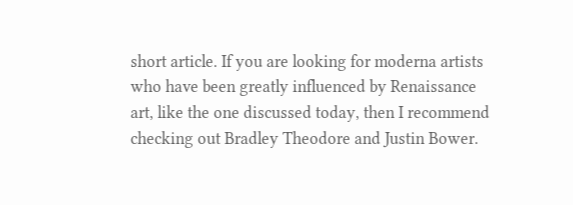short article. If you are looking for moderna artists who have been greatly influenced by Renaissance art, like the one discussed today, then I recommend checking out Bradley Theodore and Justin Bower.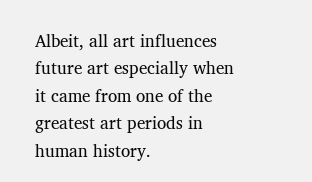Albeit, all art influences future art especially when it came from one of the greatest art periods in human history.